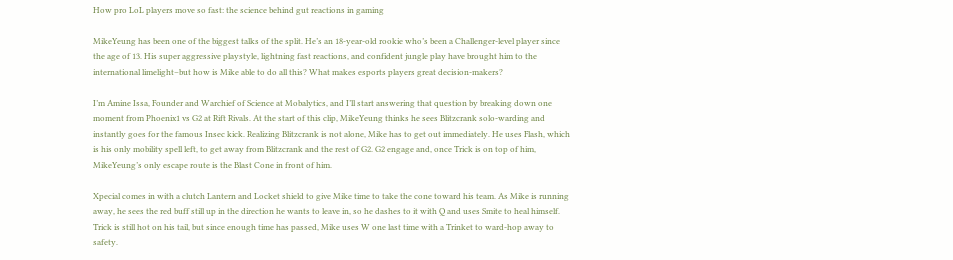How pro LoL players move so fast: the science behind gut reactions in gaming

MikeYeung has been one of the biggest talks of the split. He’s an 18-year-old rookie who’s been a Challenger-level player since the age of 13. His super aggressive playstyle, lightning fast reactions, and confident jungle play have brought him to the international limelight–but how is Mike able to do all this? What makes esports players great decision-makers?

I’m Amine Issa, Founder and Warchief of Science at Mobalytics, and I’ll start answering that question by breaking down one moment from Phoenix1 vs G2 at Rift Rivals. At the start of this clip, MikeYeung thinks he sees Blitzcrank solo-warding and instantly goes for the famous Insec kick. Realizing Blitzcrank is not alone, Mike has to get out immediately. He uses Flash, which is his only mobility spell left, to get away from Blitzcrank and the rest of G2. G2 engage and, once Trick is on top of him, MikeYeung’s only escape route is the Blast Cone in front of him.

Xpecial comes in with a clutch Lantern and Locket shield to give Mike time to take the cone toward his team. As Mike is running away, he sees the red buff still up in the direction he wants to leave in, so he dashes to it with Q and uses Smite to heal himself. Trick is still hot on his tail, but since enough time has passed, Mike uses W one last time with a Trinket to ward-hop away to safety.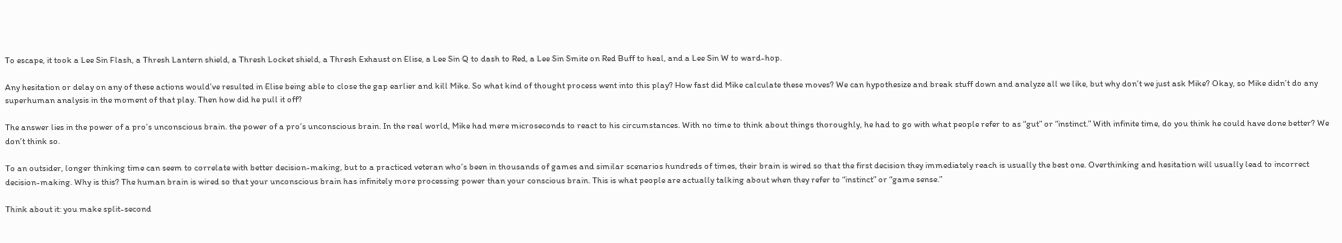To escape, it took a Lee Sin Flash, a Thresh Lantern shield, a Thresh Locket shield, a Thresh Exhaust on Elise, a Lee Sin Q to dash to Red, a Lee Sin Smite on Red Buff to heal, and a Lee Sin W to ward-hop.

Any hesitation or delay on any of these actions would’ve resulted in Elise being able to close the gap earlier and kill Mike. So what kind of thought process went into this play? How fast did Mike calculate these moves? We can hypothesize and break stuff down and analyze all we like, but why don’t we just ask Mike? Okay, so Mike didn’t do any superhuman analysis in the moment of that play. Then how did he pull it off?

The answer lies in the power of a pro’s unconscious brain. the power of a pro’s unconscious brain. In the real world, Mike had mere microseconds to react to his circumstances. With no time to think about things thoroughly, he had to go with what people refer to as “gut” or “instinct.” With infinite time, do you think he could have done better? We don’t think so.

To an outsider, longer thinking time can seem to correlate with better decision-making, but to a practiced veteran who’s been in thousands of games and similar scenarios hundreds of times, their brain is wired so that the first decision they immediately reach is usually the best one. Overthinking and hesitation will usually lead to incorrect decision-making. Why is this? The human brain is wired so that your unconscious brain has infinitely more processing power than your conscious brain. This is what people are actually talking about when they refer to “instinct” or “game sense.”

Think about it: you make split-second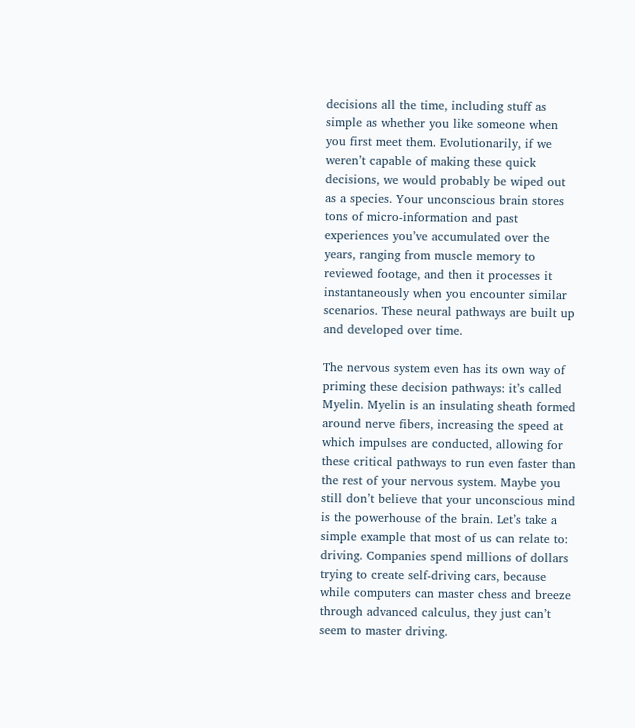decisions all the time, including stuff as simple as whether you like someone when you first meet them. Evolutionarily, if we weren’t capable of making these quick decisions, we would probably be wiped out as a species. Your unconscious brain stores tons of micro-information and past experiences you’ve accumulated over the years, ranging from muscle memory to reviewed footage, and then it processes it instantaneously when you encounter similar scenarios. These neural pathways are built up and developed over time.

The nervous system even has its own way of priming these decision pathways: it’s called Myelin. Myelin is an insulating sheath formed around nerve fibers, increasing the speed at which impulses are conducted, allowing for these critical pathways to run even faster than the rest of your nervous system. Maybe you still don’t believe that your unconscious mind is the powerhouse of the brain. Let’s take a simple example that most of us can relate to: driving. Companies spend millions of dollars trying to create self-driving cars, because while computers can master chess and breeze through advanced calculus, they just can’t seem to master driving.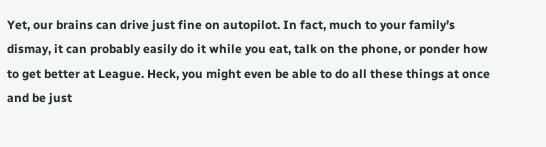Yet, our brains can drive just fine on autopilot. In fact, much to your family’s dismay, it can probably easily do it while you eat, talk on the phone, or ponder how to get better at League. Heck, you might even be able to do all these things at once and be just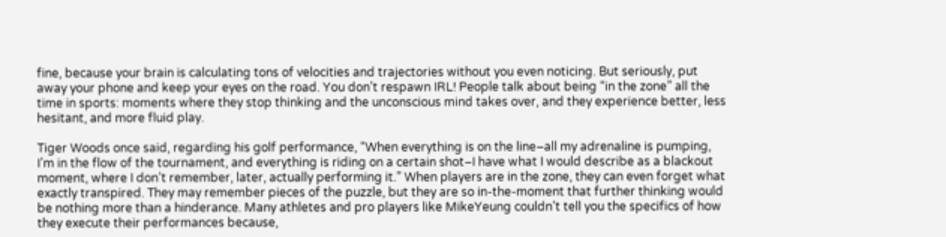fine, because your brain is calculating tons of velocities and trajectories without you even noticing. But seriously, put away your phone and keep your eyes on the road. You don’t respawn IRL! People talk about being “in the zone” all the time in sports: moments where they stop thinking and the unconscious mind takes over, and they experience better, less hesitant, and more fluid play.

Tiger Woods once said, regarding his golf performance, “When everything is on the line–all my adrenaline is pumping, I’m in the flow of the tournament, and everything is riding on a certain shot–I have what I would describe as a blackout moment, where I don’t remember, later, actually performing it.” When players are in the zone, they can even forget what exactly transpired. They may remember pieces of the puzzle, but they are so in-the-moment that further thinking would be nothing more than a hinderance. Many athletes and pro players like MikeYeung couldn’t tell you the specifics of how they execute their performances because,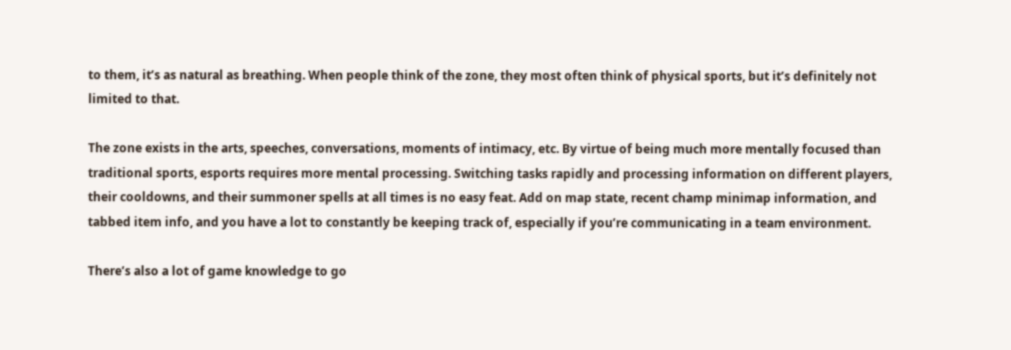to them, it’s as natural as breathing. When people think of the zone, they most often think of physical sports, but it’s definitely not limited to that.

The zone exists in the arts, speeches, conversations, moments of intimacy, etc. By virtue of being much more mentally focused than traditional sports, esports requires more mental processing. Switching tasks rapidly and processing information on different players, their cooldowns, and their summoner spells at all times is no easy feat. Add on map state, recent champ minimap information, and tabbed item info, and you have a lot to constantly be keeping track of, especially if you’re communicating in a team environment.

There’s also a lot of game knowledge to go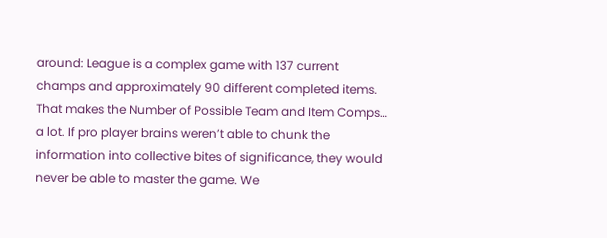around: League is a complex game with 137 current champs and approximately 90 different completed items. That makes the Number of Possible Team and Item Comps… a lot. If pro player brains weren’t able to chunk the information into collective bites of significance, they would never be able to master the game. We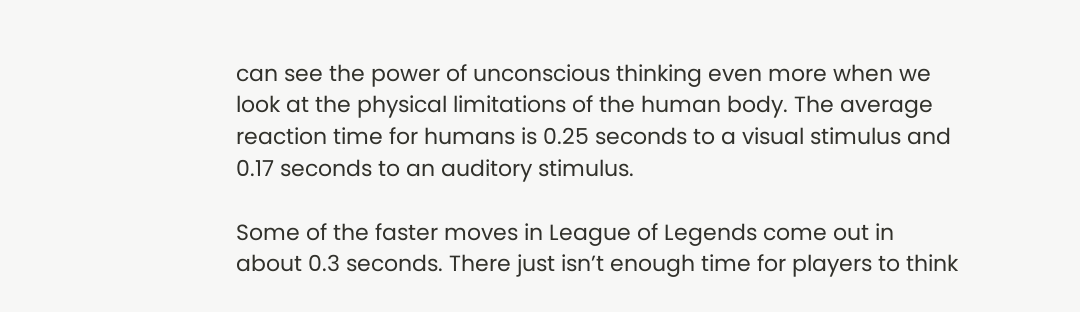can see the power of unconscious thinking even more when we look at the physical limitations of the human body. The average reaction time for humans is 0.25 seconds to a visual stimulus and 0.17 seconds to an auditory stimulus.

Some of the faster moves in League of Legends come out in about 0.3 seconds. There just isn’t enough time for players to think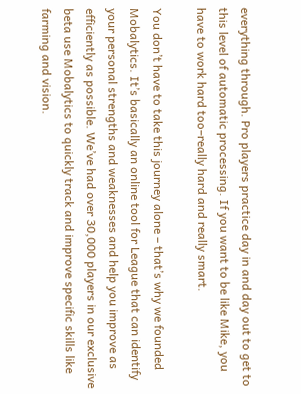everything through. Pro players practice day in and day out to get to this level of automatic processing. If you want to be like Mike, you have to work hard too–really hard and really smart.

You don’t have to take this journey alone – that’s why we founded Mobalytics. It’s basically an online tool for League that can identify your personal strengths and weaknesses and help you improve as efficiently as possible. We’ve had over 30,000 players in our exclusive beta use Mobalytics to quickly track and improve specific skills like farming and vision.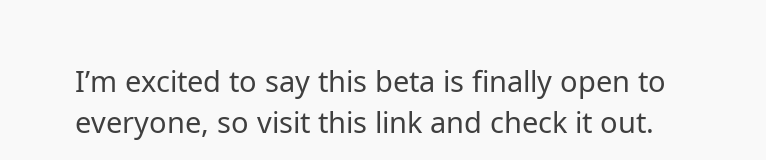I’m excited to say this beta is finally open to everyone, so visit this link and check it out.